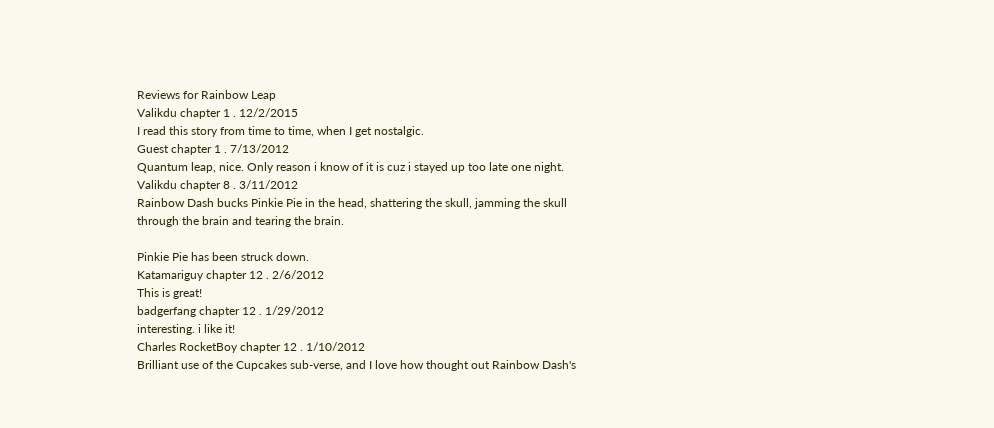Reviews for Rainbow Leap
Valikdu chapter 1 . 12/2/2015
I read this story from time to time, when I get nostalgic.
Guest chapter 1 . 7/13/2012
Quantum leap, nice. Only reason i know of it is cuz i stayed up too late one night.
Valikdu chapter 8 . 3/11/2012
Rainbow Dash bucks Pinkie Pie in the head, shattering the skull, jamming the skull through the brain and tearing the brain.

Pinkie Pie has been struck down.
Katamariguy chapter 12 . 2/6/2012
This is great!
badgerfang chapter 12 . 1/29/2012
interesting. i like it!
Charles RocketBoy chapter 12 . 1/10/2012
Brilliant use of the Cupcakes sub-verse, and I love how thought out Rainbow Dash's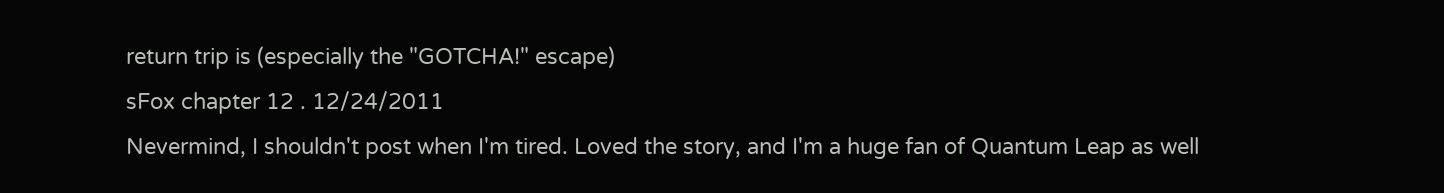return trip is (especially the "GOTCHA!" escape)
sFox chapter 12 . 12/24/2011
Nevermind, I shouldn't post when I'm tired. Loved the story, and I'm a huge fan of Quantum Leap as well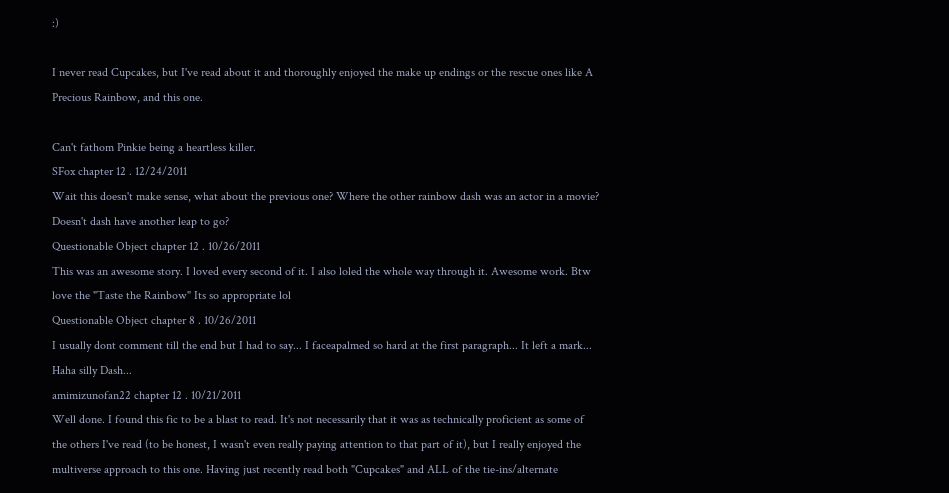:)

I never read Cupcakes, but I've read about it and thoroughly enjoyed the make up endings or the rescue ones like A Precious Rainbow, and this one.

Can't fathom Pinkie being a heartless killer.
SFox chapter 12 . 12/24/2011
Wait this doesn't make sense, what about the previous one? Where the other rainbow dash was an actor in a movie? Doesn't dash have another leap to go?
Questionable Object chapter 12 . 10/26/2011
This was an awesome story. I loved every second of it. I also loled the whole way through it. Awesome work. Btw love the "Taste the Rainbow" Its so appropriate lol
Questionable Object chapter 8 . 10/26/2011
I usually dont comment till the end but I had to say... I faceapalmed so hard at the first paragraph... It left a mark... Haha silly Dash...
amimizunofan22 chapter 12 . 10/21/2011
Well done. I found this fic to be a blast to read. It's not necessarily that it was as technically proficient as some of the others I've read (to be honest, I wasn't even really paying attention to that part of it), but I really enjoyed the multiverse approach to this one. Having just recently read both "Cupcakes" and ALL of the tie-ins/alternate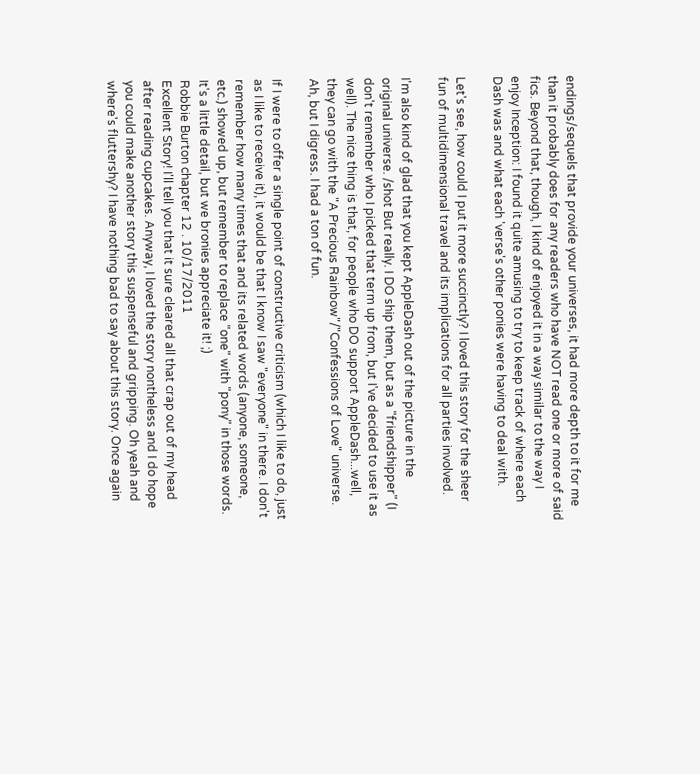endings/sequels that provide your universes, it had more depth to it for me than it probably does for any readers who have NOT read one or more of said fics. Beyond that, though, I kind of enjoyed it in a way similar to the way I enjoy Inception: I found it quite amusing to try to keep track of where each Dash was and what each 'verse's other ponies were having to deal with.

Let's see, how could I put it more succinctly? I loved this story for the sheer fun of multidimensional travel and its implications for all parties involved.

I'm also kind of glad that you kept AppleDash out of the picture in the original universe. /shot But really. I DO ship them, but as a "friendshipper" (I don't remember who I picked that term up from, but I've decided to use it as well). The nice thing is that, for people who DO support AppleDash...well, they can go with the "A Precious Rainbow"/"Confessions of Love" universe. Ah, but I digress. I had a ton of fun.

If I were to offer a single point of constructive criticism (which I like to do, just as I like to receive it), it would be that I know I saw "everyone" in there. I don't remember how many times that and its related words (anyone, someone, etc.) showed up, but remember to replace "one" with "pony" in those words. It's a little detail, but we bronies appreciate it! ;)
Robbie Burton chapter 12 . 10/17/2011
Excellent Story! I'll tell you that it sure cleared all that crap out of my head after reading cupcakes. Anyway, I loved the story nontheless and I do hope you could make another story this suspenseful and gripping. Oh yeah and where's fluttershy? I have nothing bad to say about this story. Once again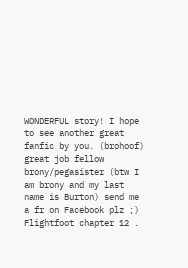WONDERFUL story! I hope to see another great fanfic by you. (brohoof) great job fellow brony/pegasister (btw I am brony and my last name is Burton) send me a fr on Facebook plz ;)
Flightfoot chapter 12 .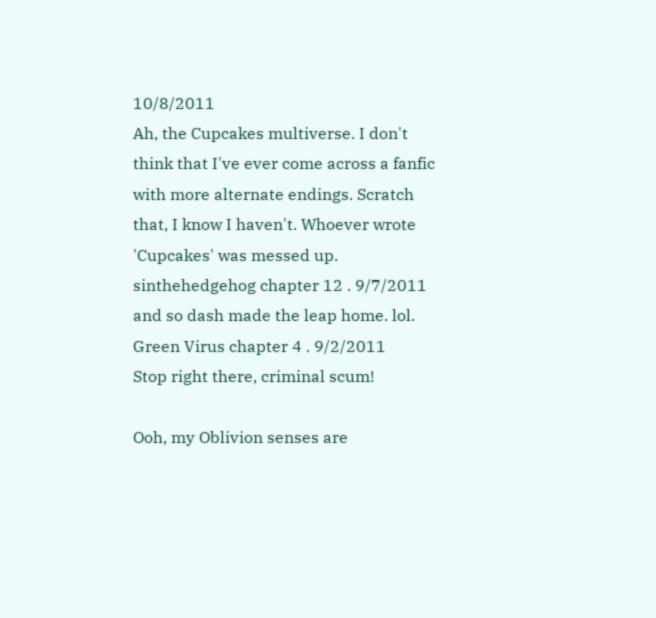10/8/2011
Ah, the Cupcakes multiverse. I don't think that I've ever come across a fanfic with more alternate endings. Scratch that, I know I haven't. Whoever wrote 'Cupcakes' was messed up.
sinthehedgehog chapter 12 . 9/7/2011
and so dash made the leap home. lol.
Green Virus chapter 4 . 9/2/2011
Stop right there, criminal scum!

Ooh, my Oblivion senses are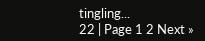tingling...
22 | Page 1 2 Next »